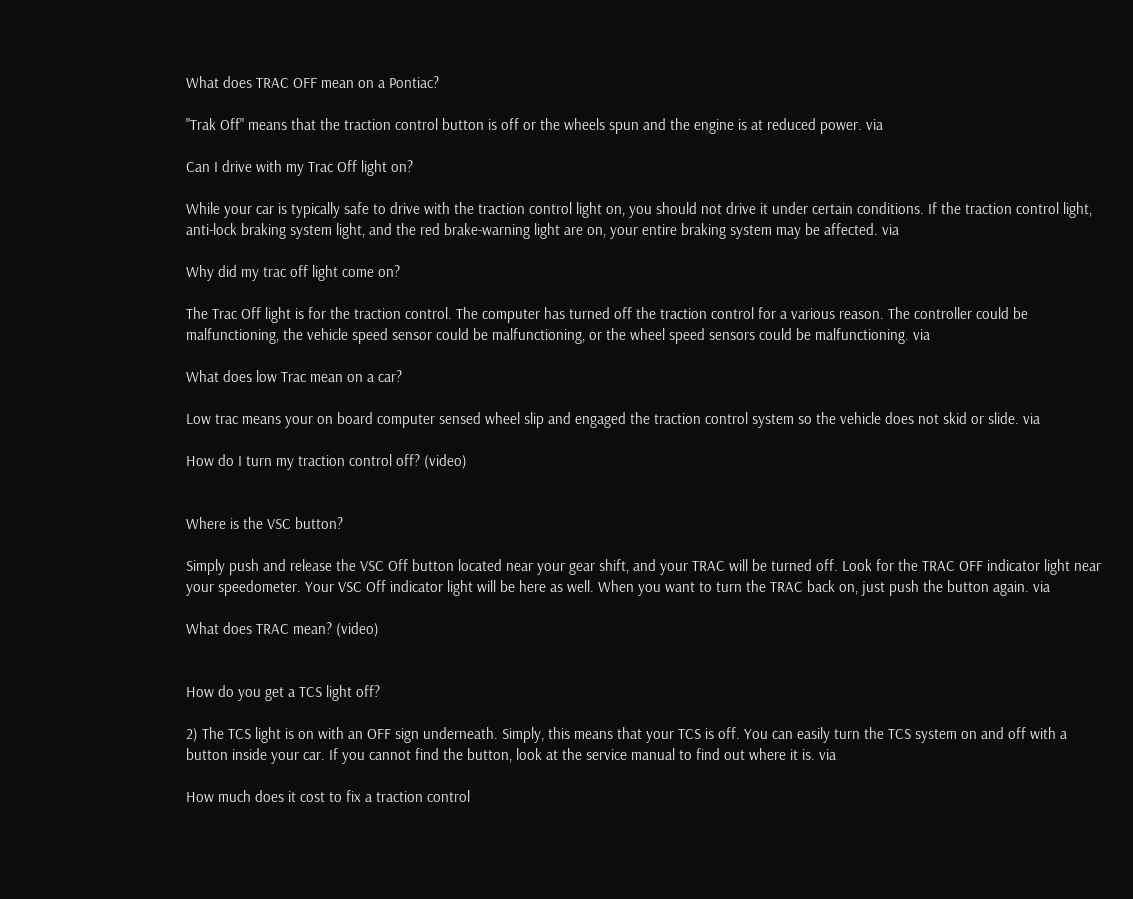What does TRAC OFF mean on a Pontiac?

"Trak Off" means that the traction control button is off or the wheels spun and the engine is at reduced power. via

Can I drive with my Trac Off light on?

While your car is typically safe to drive with the traction control light on, you should not drive it under certain conditions. If the traction control light, anti-lock braking system light, and the red brake-warning light are on, your entire braking system may be affected. via

Why did my trac off light come on?

The Trac Off light is for the traction control. The computer has turned off the traction control for a various reason. The controller could be malfunctioning, the vehicle speed sensor could be malfunctioning, or the wheel speed sensors could be malfunctioning. via

What does low Trac mean on a car?

Low trac means your on board computer sensed wheel slip and engaged the traction control system so the vehicle does not skid or slide. via

How do I turn my traction control off? (video)


Where is the VSC button?

Simply push and release the VSC Off button located near your gear shift, and your TRAC will be turned off. Look for the TRAC OFF indicator light near your speedometer. Your VSC Off indicator light will be here as well. When you want to turn the TRAC back on, just push the button again. via

What does TRAC mean? (video)


How do you get a TCS light off?

2) The TCS light is on with an OFF sign underneath. Simply, this means that your TCS is off. You can easily turn the TCS system on and off with a button inside your car. If you cannot find the button, look at the service manual to find out where it is. via

How much does it cost to fix a traction control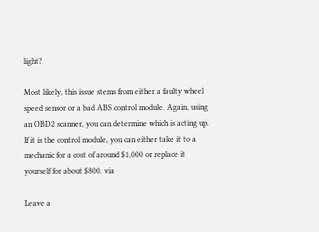light?

Most likely, this issue stems from either a faulty wheel speed sensor or a bad ABS control module. Again, using an OBD2 scanner, you can determine which is acting up. If it is the control module, you can either take it to a mechanic for a cost of around $1,000 or replace it yourself for about $800. via

Leave a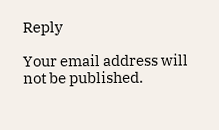Reply

Your email address will not be published.